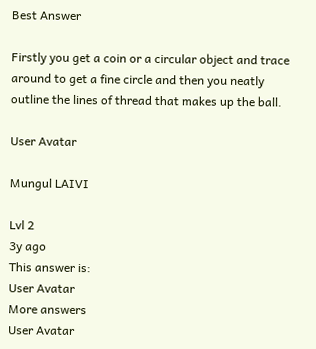Best Answer

Firstly you get a coin or a circular object and trace around to get a fine circle and then you neatly outline the lines of thread that makes up the ball.

User Avatar

Mungul LAIVI

Lvl 2
3y ago
This answer is:
User Avatar
More answers
User Avatar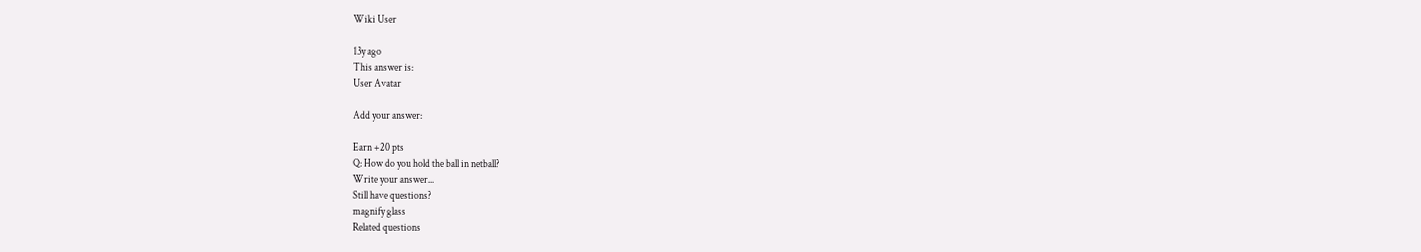Wiki User

13y ago
This answer is:
User Avatar

Add your answer:

Earn +20 pts
Q: How do you hold the ball in netball?
Write your answer...
Still have questions?
magnify glass
Related questions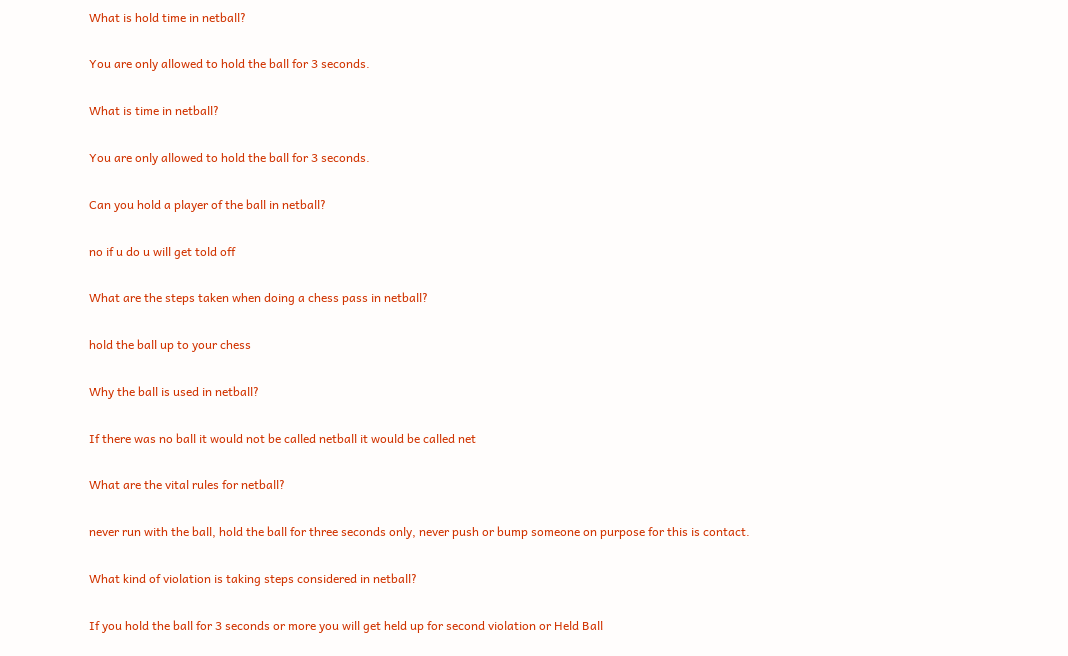What is hold time in netball?

You are only allowed to hold the ball for 3 seconds.

What is time in netball?

You are only allowed to hold the ball for 3 seconds.

Can you hold a player of the ball in netball?

no if u do u will get told off

What are the steps taken when doing a chess pass in netball?

hold the ball up to your chess

Why the ball is used in netball?

If there was no ball it would not be called netball it would be called net

What are the vital rules for netball?

never run with the ball, hold the ball for three seconds only, never push or bump someone on purpose for this is contact.

What kind of violation is taking steps considered in netball?

If you hold the ball for 3 seconds or more you will get held up for second violation or Held Ball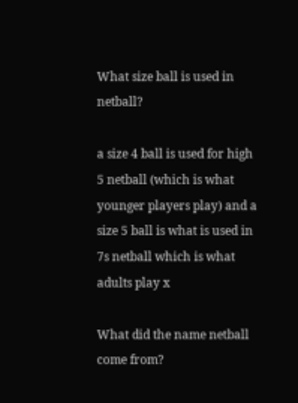What size ball is used in netball?

a size 4 ball is used for high 5 netball (which is what younger players play) and a size 5 ball is what is used in 7s netball which is what adults play x

What did the name netball come from?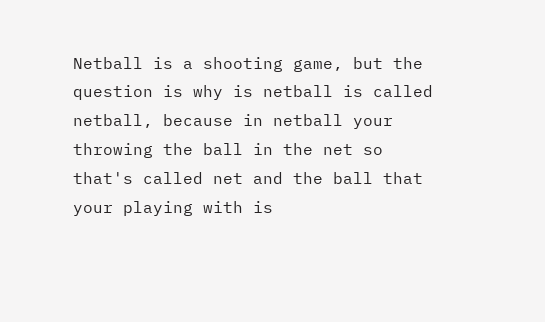Netball is a shooting game, but the question is why is netball is called netball, because in netball your throwing the ball in the net so that's called net and the ball that your playing with is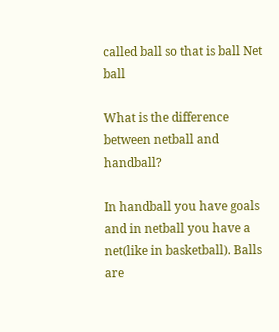called ball so that is ball Net ball

What is the difference between netball and handball?

In handball you have goals and in netball you have a net(like in basketball). Balls are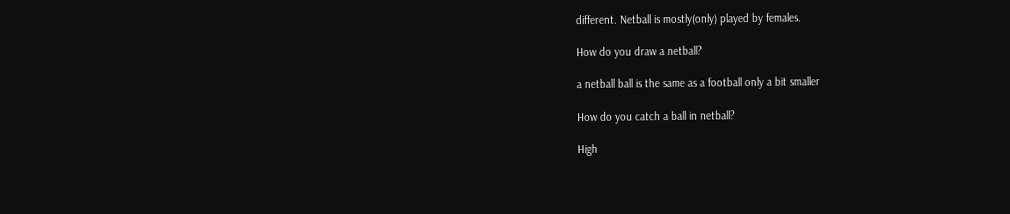different. Netball is mostly(only) played by females.

How do you draw a netball?

a netball ball is the same as a football only a bit smaller

How do you catch a ball in netball?

High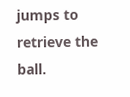jumps to retrieve the ball.